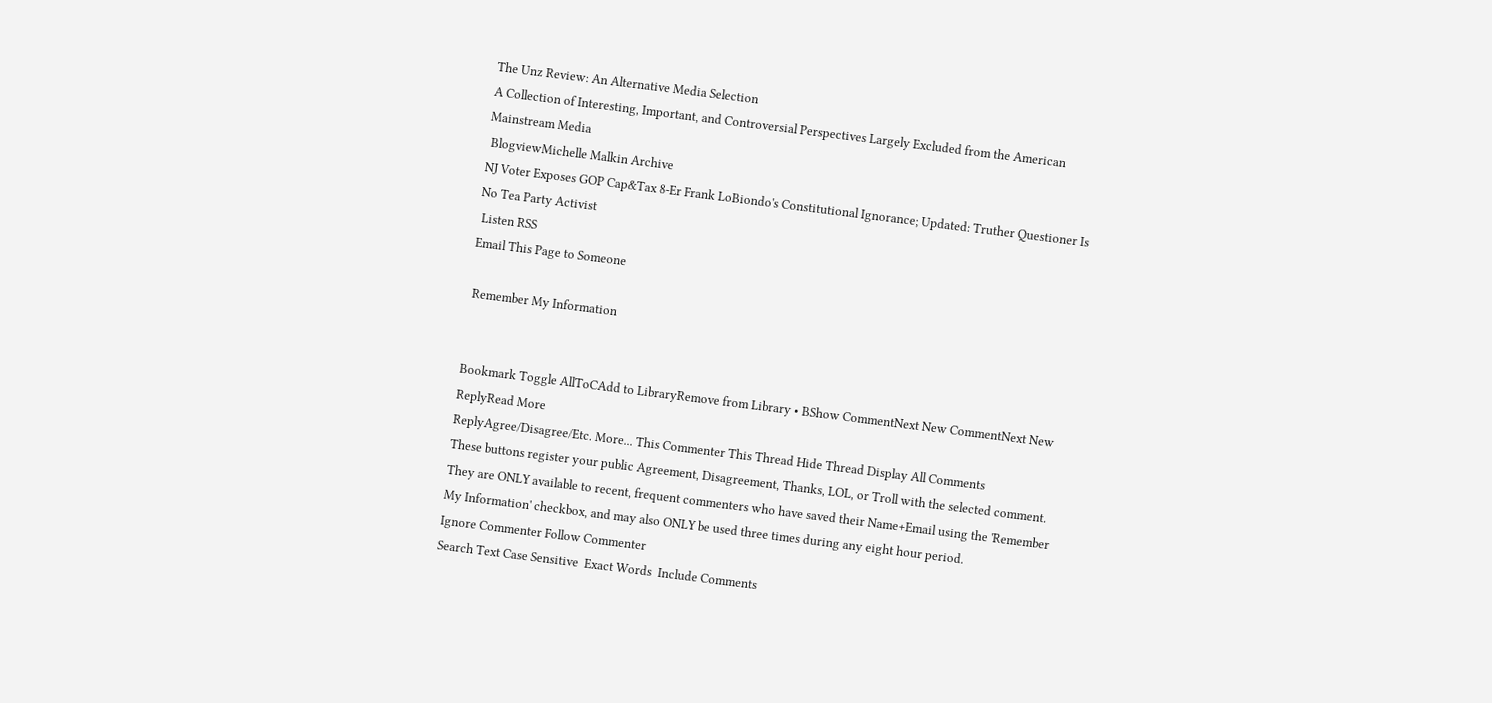The Unz Review: An Alternative Media Selection
A Collection of Interesting, Important, and Controversial Perspectives Largely Excluded from the American Mainstream Media
 BlogviewMichelle Malkin Archive
NJ Voter Exposes GOP Cap&Tax 8-Er Frank LoBiondo's Constitutional Ignorance; Updated: Truther Questioner Is No Tea Party Activist
 Listen RSS
Email This Page to Someone

 Remember My Information


Bookmark Toggle AllToCAdd to LibraryRemove from Library • BShow CommentNext New CommentNext New ReplyRead More
ReplyAgree/Disagree/Etc. More... This Commenter This Thread Hide Thread Display All Comments
These buttons register your public Agreement, Disagreement, Thanks, LOL, or Troll with the selected comment. They are ONLY available to recent, frequent commenters who have saved their Name+Email using the 'Remember My Information' checkbox, and may also ONLY be used three times during any eight hour period.
Ignore Commenter Follow Commenter
Search Text Case Sensitive  Exact Words  Include Comments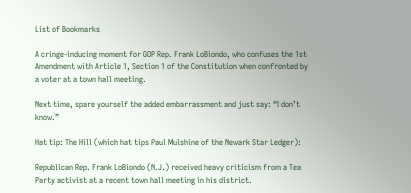List of Bookmarks

A cringe-inducing moment for GOP Rep. Frank LoBiondo, who confuses the 1st Amendment with Article 1, Section 1 of the Constitution when confronted by a voter at a town hall meeting.

Next time, spare yourself the added embarrassment and just say: “I don’t know.”

Hat tip: The Hill (which hat tips Paul Mulshine of the Newark Star Ledger):

Republican Rep. Frank LoBiondo (N.J.) received heavy criticism from a Tea Party activist at a recent town hall meeting in his district.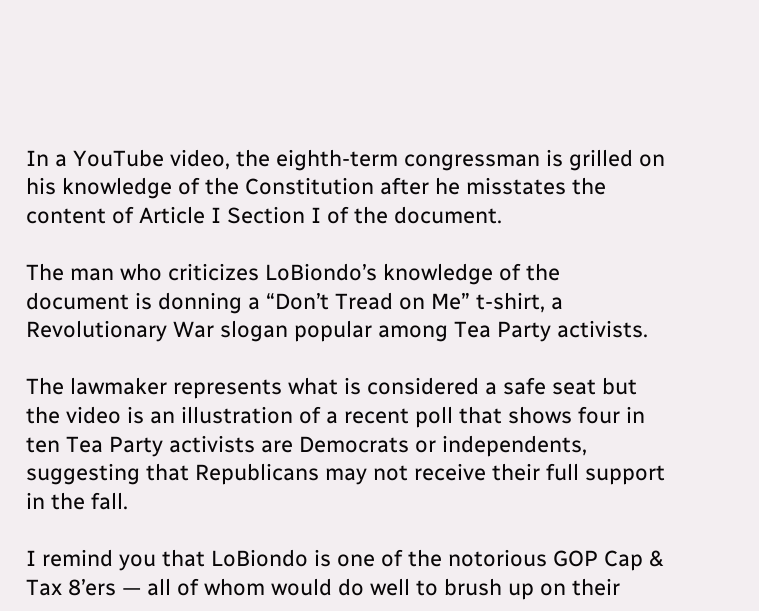In a YouTube video, the eighth-term congressman is grilled on his knowledge of the Constitution after he misstates the content of Article I Section I of the document.

The man who criticizes LoBiondo’s knowledge of the document is donning a “Don’t Tread on Me” t-shirt, a Revolutionary War slogan popular among Tea Party activists.

The lawmaker represents what is considered a safe seat but the video is an illustration of a recent poll that shows four in ten Tea Party activists are Democrats or independents, suggesting that Republicans may not receive their full support in the fall.

I remind you that LoBiondo is one of the notorious GOP Cap & Tax 8’ers — all of whom would do well to brush up on their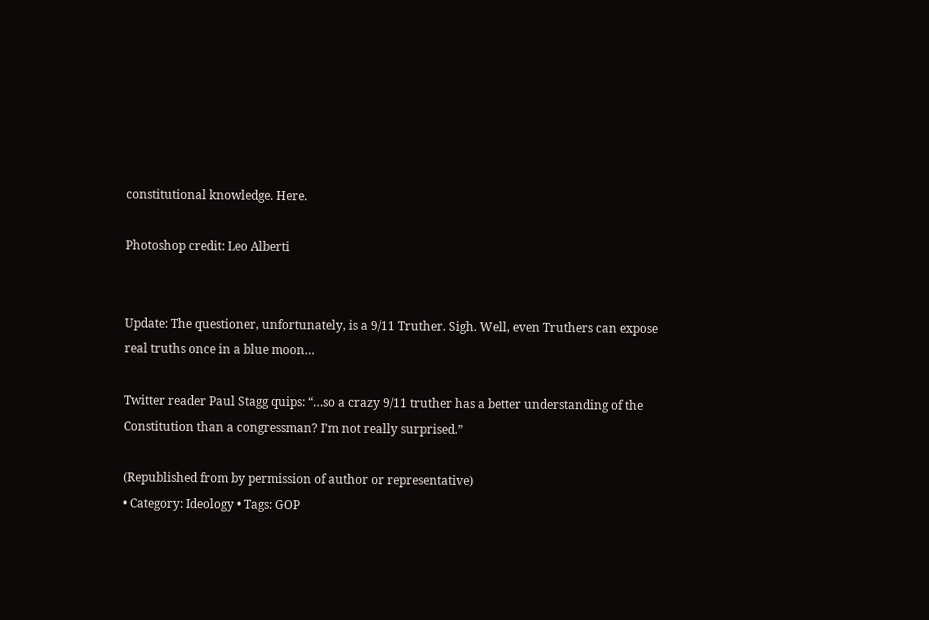constitutional knowledge. Here.

Photoshop credit: Leo Alberti


Update: The questioner, unfortunately, is a 9/11 Truther. Sigh. Well, even Truthers can expose real truths once in a blue moon…

Twitter reader Paul Stagg quips: “…so a crazy 9/11 truther has a better understanding of the Constitution than a congressman? I’m not really surprised.”

(Republished from by permission of author or representative)
• Category: Ideology • Tags: GOP